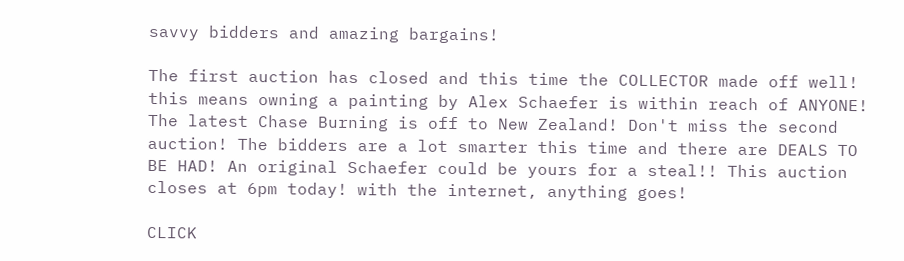savvy bidders and amazing bargains!

The first auction has closed and this time the COLLECTOR made off well! this means owning a painting by Alex Schaefer is within reach of ANYONE! The latest Chase Burning is off to New Zealand! Don't miss the second auction! The bidders are a lot smarter this time and there are DEALS TO BE HAD! An original Schaefer could be yours for a steal!! This auction closes at 6pm today! with the internet, anything goes!

CLICK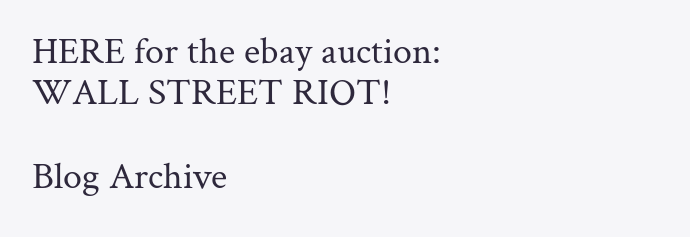HERE for the ebay auction: WALL STREET RIOT!

Blog Archive